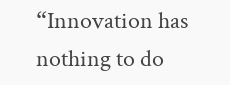“Innovation has nothing to do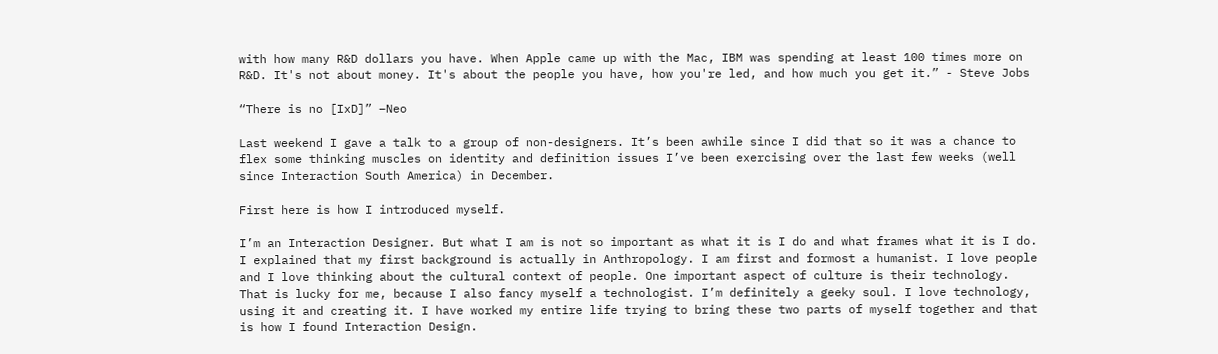with how many R&D dollars you have. When Apple came up with the Mac, IBM was spending at least 100 times more on R&D. It's not about money. It's about the people you have, how you're led, and how much you get it.” - Steve Jobs

“There is no [IxD]” –Neo

Last weekend I gave a talk to a group of non-designers. It’s been awhile since I did that so it was a chance to flex some thinking muscles on identity and definition issues I’ve been exercising over the last few weeks (well since Interaction South America) in December.

First here is how I introduced myself.

I’m an Interaction Designer. But what I am is not so important as what it is I do and what frames what it is I do. I explained that my first background is actually in Anthropology. I am first and formost a humanist. I love people and I love thinking about the cultural context of people. One important aspect of culture is their technology. That is lucky for me, because I also fancy myself a technologist. I’m definitely a geeky soul. I love technology, using it and creating it. I have worked my entire life trying to bring these two parts of myself together and that is how I found Interaction Design.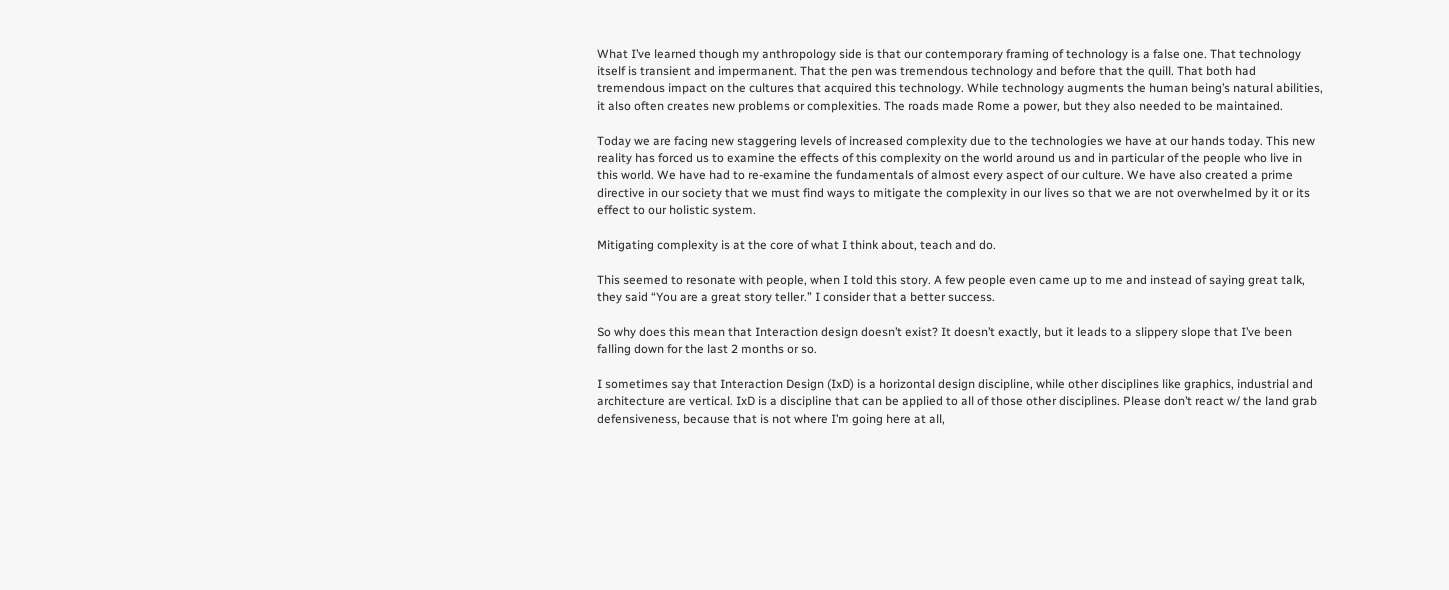What I’ve learned though my anthropology side is that our contemporary framing of technology is a false one. That technology itself is transient and impermanent. That the pen was tremendous technology and before that the quill. That both had tremendous impact on the cultures that acquired this technology. While technology augments the human being’s natural abilities, it also often creates new problems or complexities. The roads made Rome a power, but they also needed to be maintained.

Today we are facing new staggering levels of increased complexity due to the technologies we have at our hands today. This new reality has forced us to examine the effects of this complexity on the world around us and in particular of the people who live in this world. We have had to re-examine the fundamentals of almost every aspect of our culture. We have also created a prime directive in our society that we must find ways to mitigate the complexity in our lives so that we are not overwhelmed by it or its effect to our holistic system.

Mitigating complexity is at the core of what I think about, teach and do.

This seemed to resonate with people, when I told this story. A few people even came up to me and instead of saying great talk, they said “You are a great story teller.” I consider that a better success.

So why does this mean that Interaction design doesn’t exist? It doesn’t exactly, but it leads to a slippery slope that I’ve been falling down for the last 2 months or so.

I sometimes say that Interaction Design (IxD) is a horizontal design discipline, while other disciplines like graphics, industrial and architecture are vertical. IxD is a discipline that can be applied to all of those other disciplines. Please don’t react w/ the land grab defensiveness, because that is not where I’m going here at all,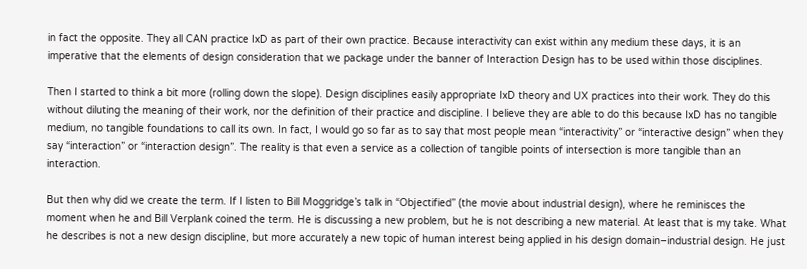in fact the opposite. They all CAN practice IxD as part of their own practice. Because interactivity can exist within any medium these days, it is an imperative that the elements of design consideration that we package under the banner of Interaction Design has to be used within those disciplines.

Then I started to think a bit more (rolling down the slope). Design disciplines easily appropriate IxD theory and UX practices into their work. They do this without diluting the meaning of their work, nor the definition of their practice and discipline. I believe they are able to do this because IxD has no tangible medium, no tangible foundations to call its own. In fact, I would go so far as to say that most people mean “interactivity” or “interactive design” when they say “interaction” or “interaction design”. The reality is that even a service as a collection of tangible points of intersection is more tangible than an interaction.

But then why did we create the term. If I listen to Bill Moggridge’s talk in “Objectified” (the movie about industrial design), where he reminisces the moment when he and Bill Verplank coined the term. He is discussing a new problem, but he is not describing a new material. At least that is my take. What he describes is not a new design discipline, but more accurately a new topic of human interest being applied in his design domain–industrial design. He just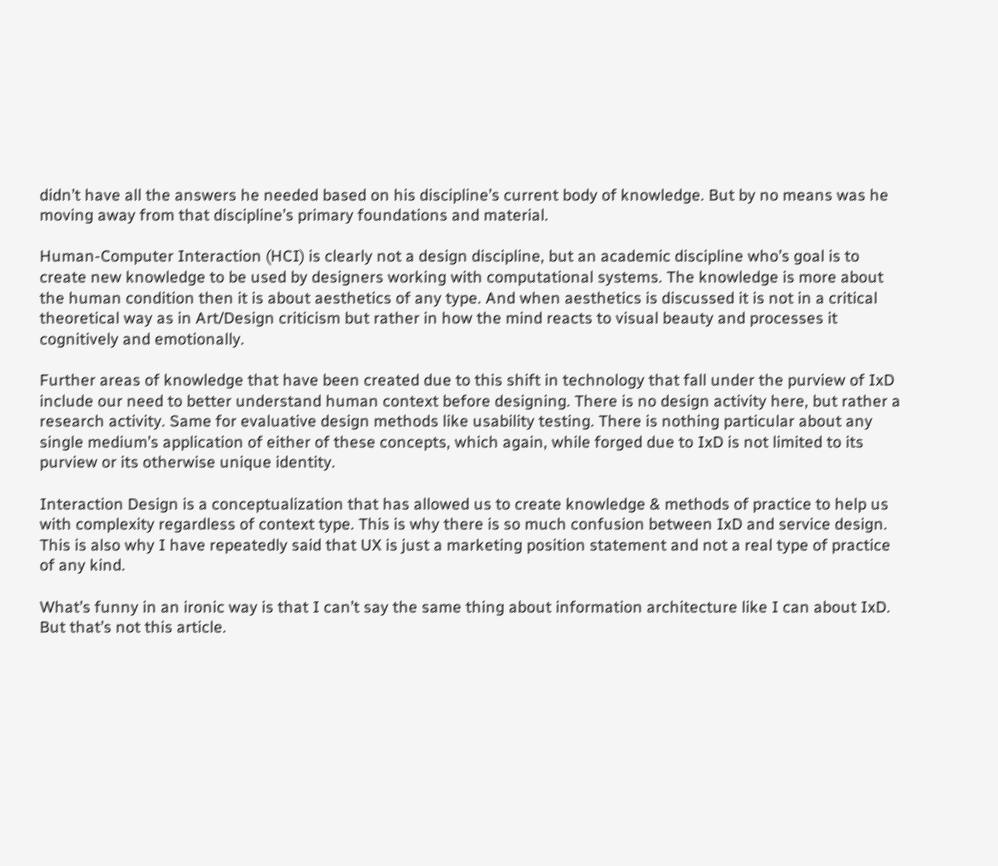didn’t have all the answers he needed based on his discipline’s current body of knowledge. But by no means was he moving away from that discipline’s primary foundations and material.

Human-Computer Interaction (HCI) is clearly not a design discipline, but an academic discipline who’s goal is to create new knowledge to be used by designers working with computational systems. The knowledge is more about the human condition then it is about aesthetics of any type. And when aesthetics is discussed it is not in a critical theoretical way as in Art/Design criticism but rather in how the mind reacts to visual beauty and processes it cognitively and emotionally.

Further areas of knowledge that have been created due to this shift in technology that fall under the purview of IxD include our need to better understand human context before designing. There is no design activity here, but rather a research activity. Same for evaluative design methods like usability testing. There is nothing particular about any single medium’s application of either of these concepts, which again, while forged due to IxD is not limited to its purview or its otherwise unique identity.

Interaction Design is a conceptualization that has allowed us to create knowledge & methods of practice to help us with complexity regardless of context type. This is why there is so much confusion between IxD and service design. This is also why I have repeatedly said that UX is just a marketing position statement and not a real type of practice of any kind.

What’s funny in an ironic way is that I can’t say the same thing about information architecture like I can about IxD. But that’s not this article.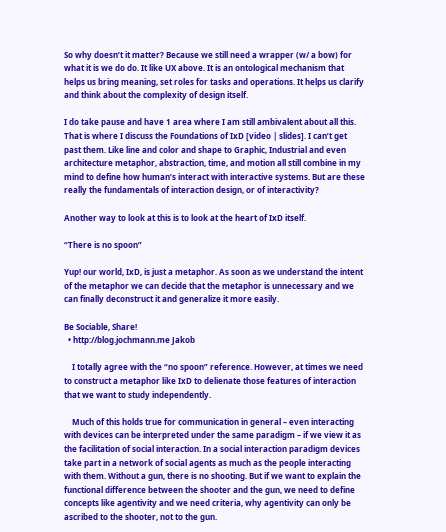So why doesn’t it matter? Because we still need a wrapper (w/ a bow) for what it is we do do. It like UX above. It is an ontological mechanism that helps us bring meaning, set roles for tasks and operations. It helps us clarify and think about the complexity of design itself.

I do take pause and have 1 area where I am still ambivalent about all this. That is where I discuss the Foundations of IxD [video | slides]. I can’t get past them. Like line and color and shape to Graphic, Industrial and even architecture metaphor, abstraction, time, and motion all still combine in my mind to define how human’s interact with interactive systems. But are these really the fundamentals of interaction design, or of interactivity?

Another way to look at this is to look at the heart of IxD itself.

“There is no spoon”

Yup! our world, IxD, is just a metaphor. As soon as we understand the intent of the metaphor we can decide that the metaphor is unnecessary and we can finally deconstruct it and generalize it more easily.

Be Sociable, Share!
  • http://blog.jochmann.me Jakob

    I totally agree with the “no spoon” reference. However, at times we need to construct a metaphor like IxD to delienate those features of interaction that we want to study independently.

    Much of this holds true for communication in general – even interacting with devices can be interpreted under the same paradigm – if we view it as the facilitation of social interaction. In a social interaction paradigm devices take part in a network of social agents as much as the people interacting with them. Without a gun, there is no shooting. But if we want to explain the functional difference between the shooter and the gun, we need to define concepts like agentivity and we need criteria, why agentivity can only be ascribed to the shooter, not to the gun.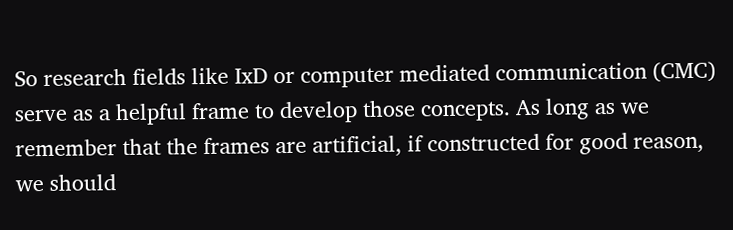So research fields like IxD or computer mediated communication (CMC) serve as a helpful frame to develop those concepts. As long as we remember that the frames are artificial, if constructed for good reason, we should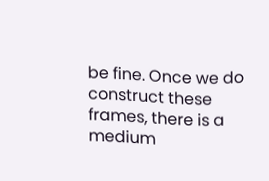be fine. Once we do construct these frames, there is a medium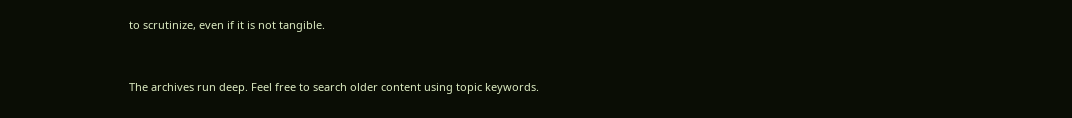to scrutinize, even if it is not tangible.


The archives run deep. Feel free to search older content using topic keywords.